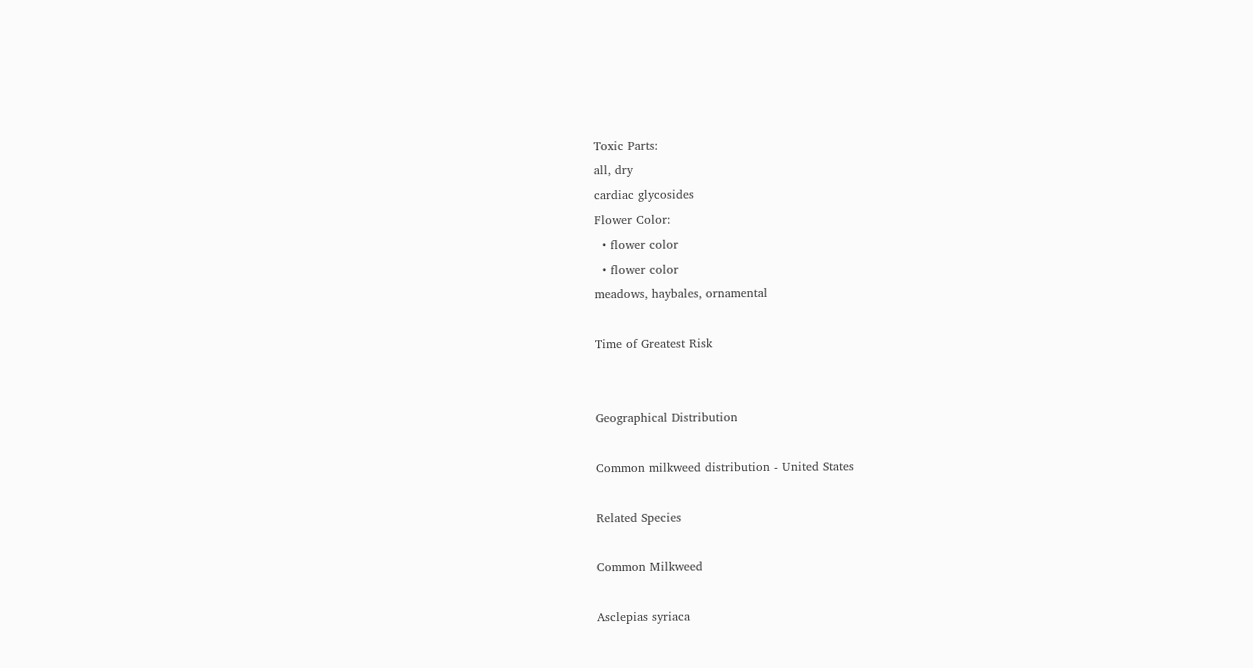Toxic Parts:
all, dry
cardiac glycosides
Flower Color:
  • flower color
  • flower color
meadows, haybales, ornamental

Time of Greatest Risk


Geographical Distribution

Common milkweed distribution - United States

Related Species

Common Milkweed

Asclepias syriaca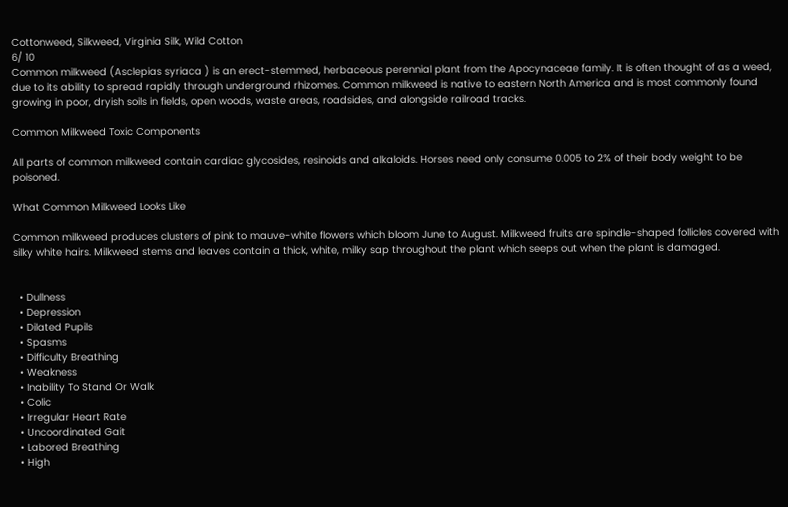Cottonweed, Silkweed, Virginia Silk, Wild Cotton
6/ 10
Common milkweed (Asclepias syriaca ) is an erect-stemmed, herbaceous perennial plant from the Apocynaceae family. It is often thought of as a weed, due to its ability to spread rapidly through underground rhizomes. Common milkweed is native to eastern North America and is most commonly found growing in poor, dryish soils in fields, open woods, waste areas, roadsides, and alongside railroad tracks.

Common Milkweed Toxic Components

All parts of common milkweed contain cardiac glycosides, resinoids and alkaloids. Horses need only consume 0.005 to 2% of their body weight to be poisoned.

What Common Milkweed Looks Like

Common milkweed produces clusters of pink to mauve-white flowers which bloom June to August. Milkweed fruits are spindle-shaped follicles covered with silky white hairs. Milkweed stems and leaves contain a thick, white, milky sap throughout the plant which seeps out when the plant is damaged.


  • Dullness
  • Depression
  • Dilated Pupils
  • Spasms
  • Difficulty Breathing
  • Weakness
  • Inability To Stand Or Walk
  • Colic
  • Irregular Heart Rate
  • Uncoordinated Gait
  • Labored Breathing
  • High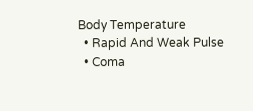Body Temperature
  • Rapid And Weak Pulse
  • Coma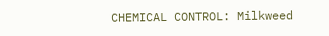CHEMICAL CONTROL: Milkweed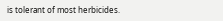is tolerant of most herbicides.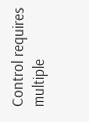Control requires multiple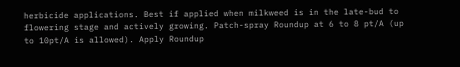herbicide applications. Best if applied when milkweed is in the late-bud to flowering stage and actively growing. Patch-spray Roundup at 6 to 8 pt/A (up to 10pt/A is allowed). Apply Roundup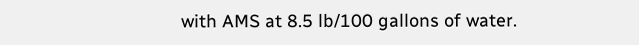with AMS at 8.5 lb/100 gallons of water.